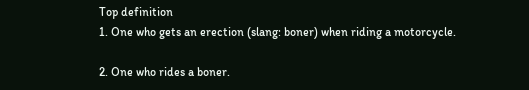Top definition
1. One who gets an erection (slang: boner) when riding a motorcycle.

2. One who rides a boner.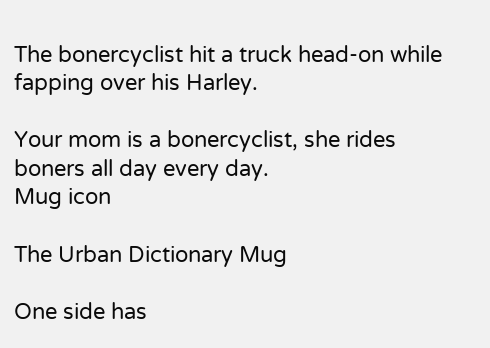The bonercyclist hit a truck head-on while fapping over his Harley.

Your mom is a bonercyclist, she rides boners all day every day.
Mug icon

The Urban Dictionary Mug

One side has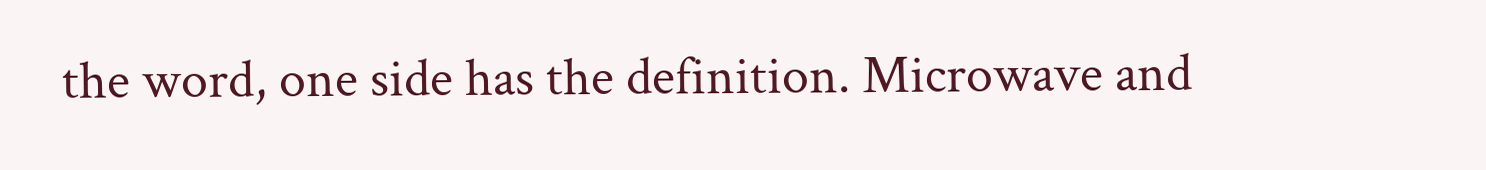the word, one side has the definition. Microwave and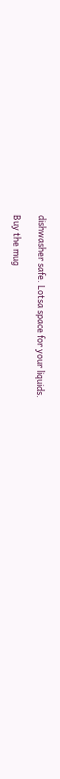dishwasher safe. Lotsa space for your liquids.

Buy the mug